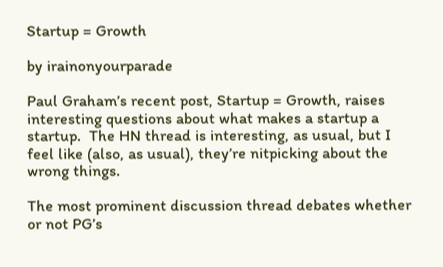Startup = Growth

by irainonyourparade

Paul Graham’s recent post, Startup = Growth, raises interesting questions about what makes a startup a startup.  The HN thread is interesting, as usual, but I feel like (also, as usual), they’re nitpicking about the wrong things.

The most prominent discussion thread debates whether or not PG’s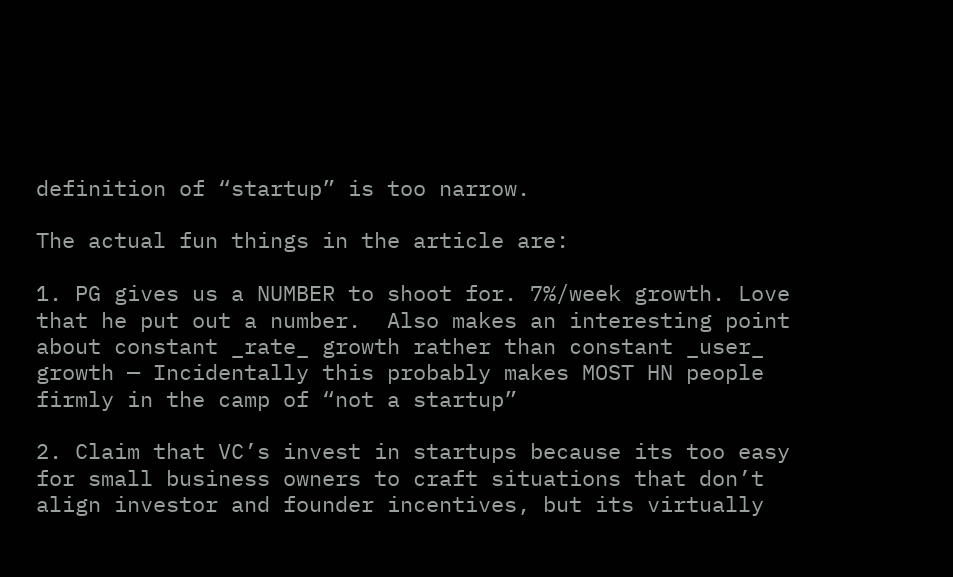definition of “startup” is too narrow.

The actual fun things in the article are:

1. PG gives us a NUMBER to shoot for. 7%/week growth. Love that he put out a number.  Also makes an interesting point about constant _rate_ growth rather than constant _user_ growth — Incidentally this probably makes MOST HN people firmly in the camp of “not a startup”

2. Claim that VC’s invest in startups because its too easy for small business owners to craft situations that don’t align investor and founder incentives, but its virtually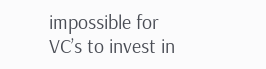impossible for  VC’s to invest in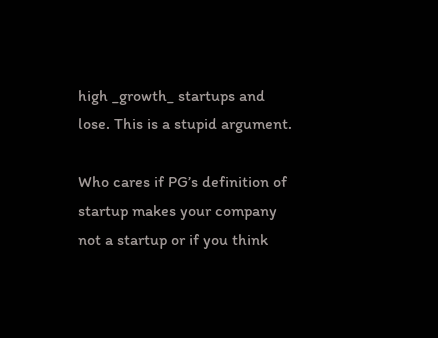high _growth_ startups and lose. This is a stupid argument.

Who cares if PG’s definition of startup makes your company not a startup or if you think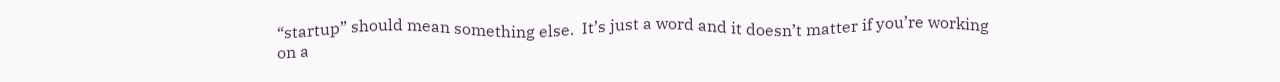“startup” should mean something else.  It’s just a word and it doesn’t matter if you’re working on a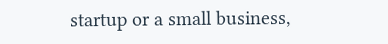startup or a small business,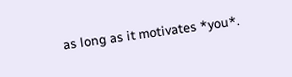as long as it motivates *you*.